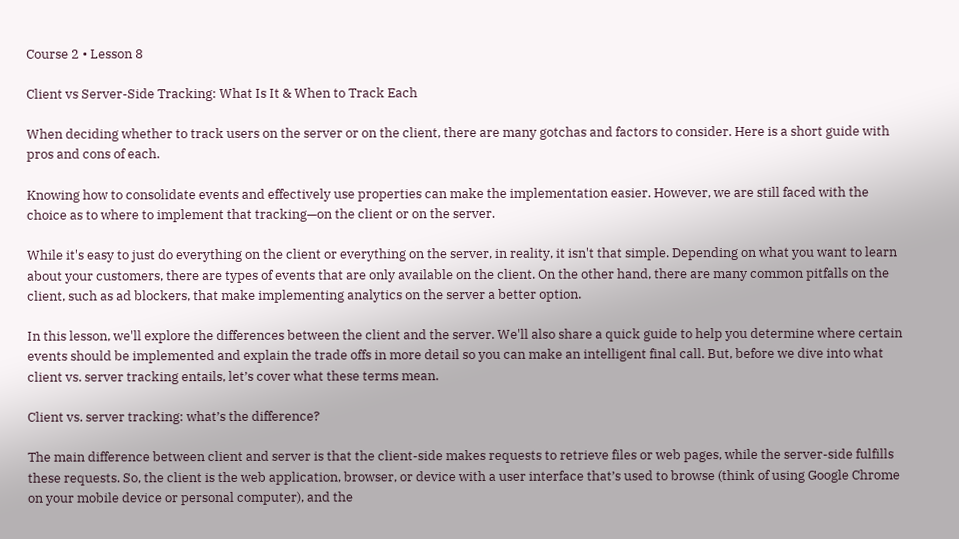Course 2 • Lesson 8

Client vs Server-Side Tracking: What Is It & When to Track Each

When deciding whether to track users on the server or on the client, there are many gotchas and factors to consider. Here is a short guide with pros and cons of each.

Knowing how to consolidate events and effectively use properties can make the implementation easier. However, we are still faced with the choice as to where to implement that tracking—on the client or on the server.

While it's easy to just do everything on the client or everything on the server, in reality, it isn't that simple. Depending on what you want to learn about your customers, there are types of events that are only available on the client. On the other hand, there are many common pitfalls on the client, such as ad blockers, that make implementing analytics on the server a better option.

In this lesson, we'll explore the differences between the client and the server. We'll also share a quick guide to help you determine where certain events should be implemented and explain the trade offs in more detail so you can make an intelligent final call. But, before we dive into what client vs. server tracking entails, let’s cover what these terms mean.

Client vs. server tracking: what’s the difference?

The main difference between client and server is that the client-side makes requests to retrieve files or web pages, while the server-side fulfills these requests. So, the client is the web application, browser, or device with a user interface that’s used to browse (think of using Google Chrome on your mobile device or personal computer), and the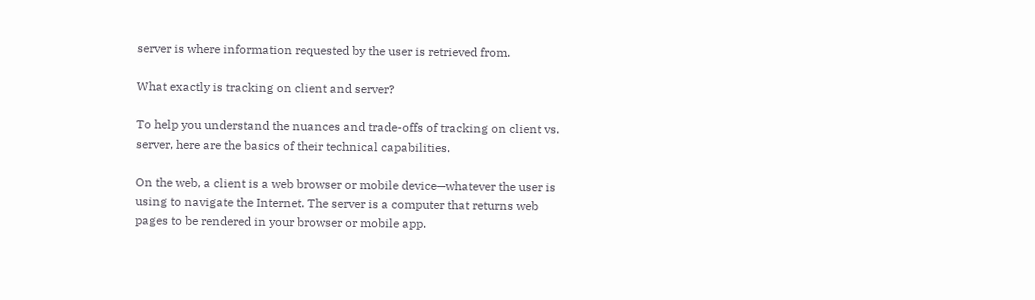server is where information requested by the user is retrieved from.

What exactly is tracking on client and server?

To help you understand the nuances and trade-offs of tracking on client vs. server, here are the basics of their technical capabilities.

On the web, a client is a web browser or mobile device—whatever the user is using to navigate the Internet. The server is a computer that returns web pages to be rendered in your browser or mobile app.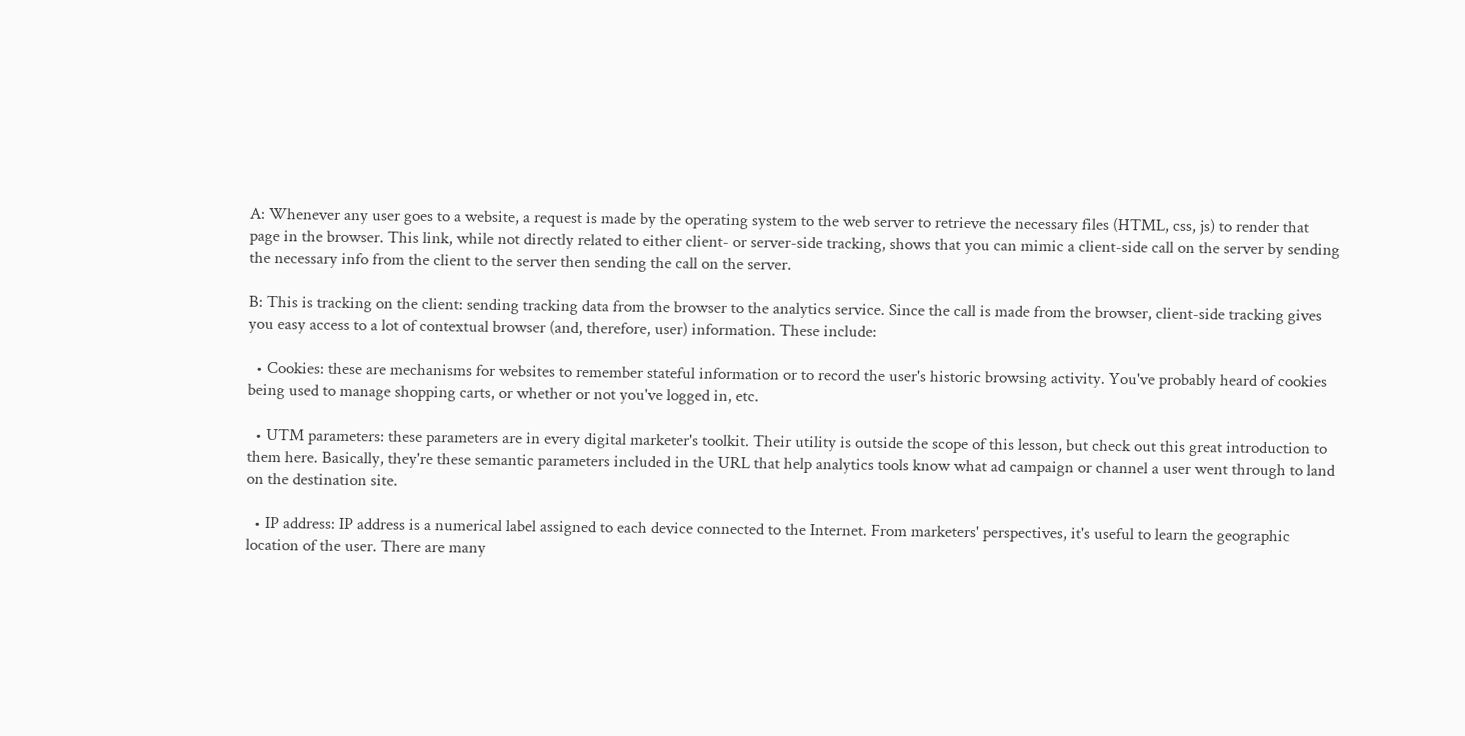A: Whenever any user goes to a website, a request is made by the operating system to the web server to retrieve the necessary files (HTML, css, js) to render that page in the browser. This link, while not directly related to either client- or server-side tracking, shows that you can mimic a client-side call on the server by sending the necessary info from the client to the server then sending the call on the server.

B: This is tracking on the client: sending tracking data from the browser to the analytics service. Since the call is made from the browser, client-side tracking gives you easy access to a lot of contextual browser (and, therefore, user) information. These include:

  • Cookies: these are mechanisms for websites to remember stateful information or to record the user's historic browsing activity. You've probably heard of cookies being used to manage shopping carts, or whether or not you've logged in, etc.

  • UTM parameters: these parameters are in every digital marketer's toolkit. Their utility is outside the scope of this lesson, but check out this great introduction to them here. Basically, they're these semantic parameters included in the URL that help analytics tools know what ad campaign or channel a user went through to land on the destination site.

  • IP address: IP address is a numerical label assigned to each device connected to the Internet. From marketers' perspectives, it's useful to learn the geographic location of the user. There are many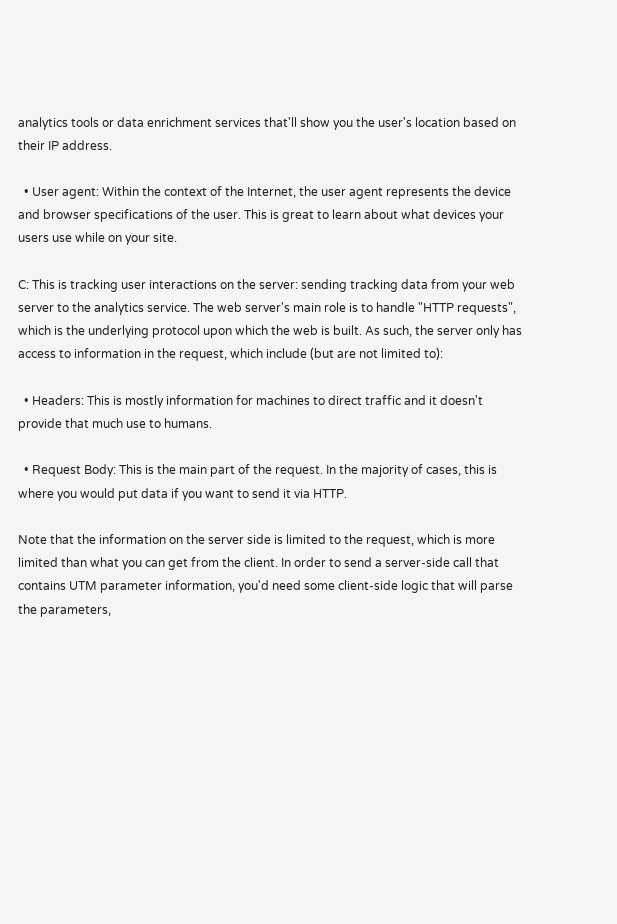analytics tools or data enrichment services that'll show you the user's location based on their IP address.

  • User agent: Within the context of the Internet, the user agent represents the device and browser specifications of the user. This is great to learn about what devices your users use while on your site.

C: This is tracking user interactions on the server: sending tracking data from your web server to the analytics service. The web server's main role is to handle "HTTP requests", which is the underlying protocol upon which the web is built. As such, the server only has access to information in the request, which include (but are not limited to):

  • Headers: This is mostly information for machines to direct traffic and it doesn't provide that much use to humans.

  • Request Body: This is the main part of the request. In the majority of cases, this is where you would put data if you want to send it via HTTP.

Note that the information on the server side is limited to the request, which is more limited than what you can get from the client. In order to send a server-side call that contains UTM parameter information, you'd need some client-side logic that will parse the parameters,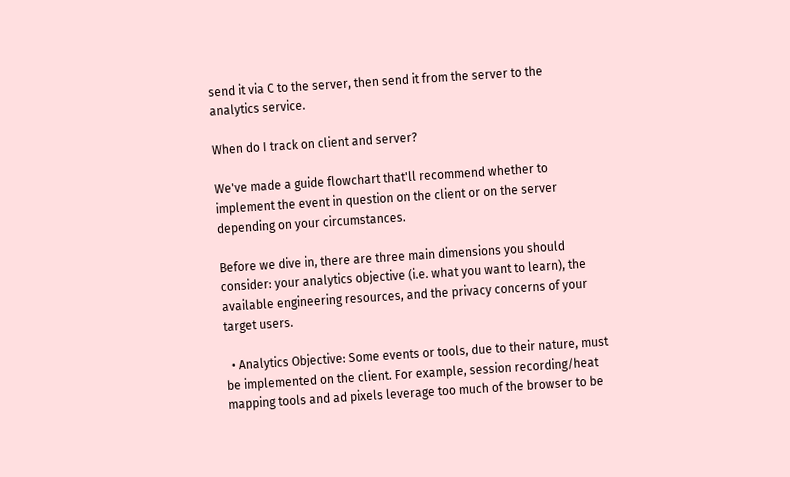send it via C to the server, then send it from the server to the analytics service.

When do I track on client and server?

We've made a guide flowchart that'll recommend whether to implement the event in question on the client or on the server depending on your circumstances.

Before we dive in, there are three main dimensions you should consider: your analytics objective (i.e. what you want to learn), the available engineering resources, and the privacy concerns of your target users.

  • Analytics Objective: Some events or tools, due to their nature, must be implemented on the client. For example, session recording/heat mapping tools and ad pixels leverage too much of the browser to be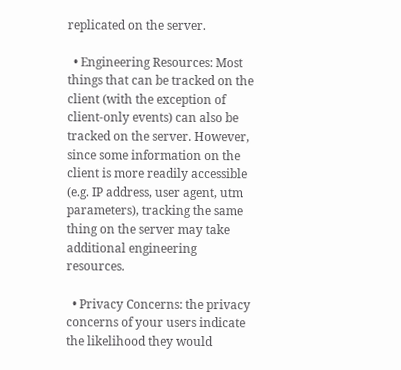replicated on the server.

  • Engineering Resources: Most things that can be tracked on the client (with the exception of client-only events) can also be tracked on the server. However, since some information on the client is more readily accessible (e.g. IP address, user agent, utm parameters), tracking the same thing on the server may take additional engineering resources.

  • Privacy Concerns: the privacy concerns of your users indicate the likelihood they would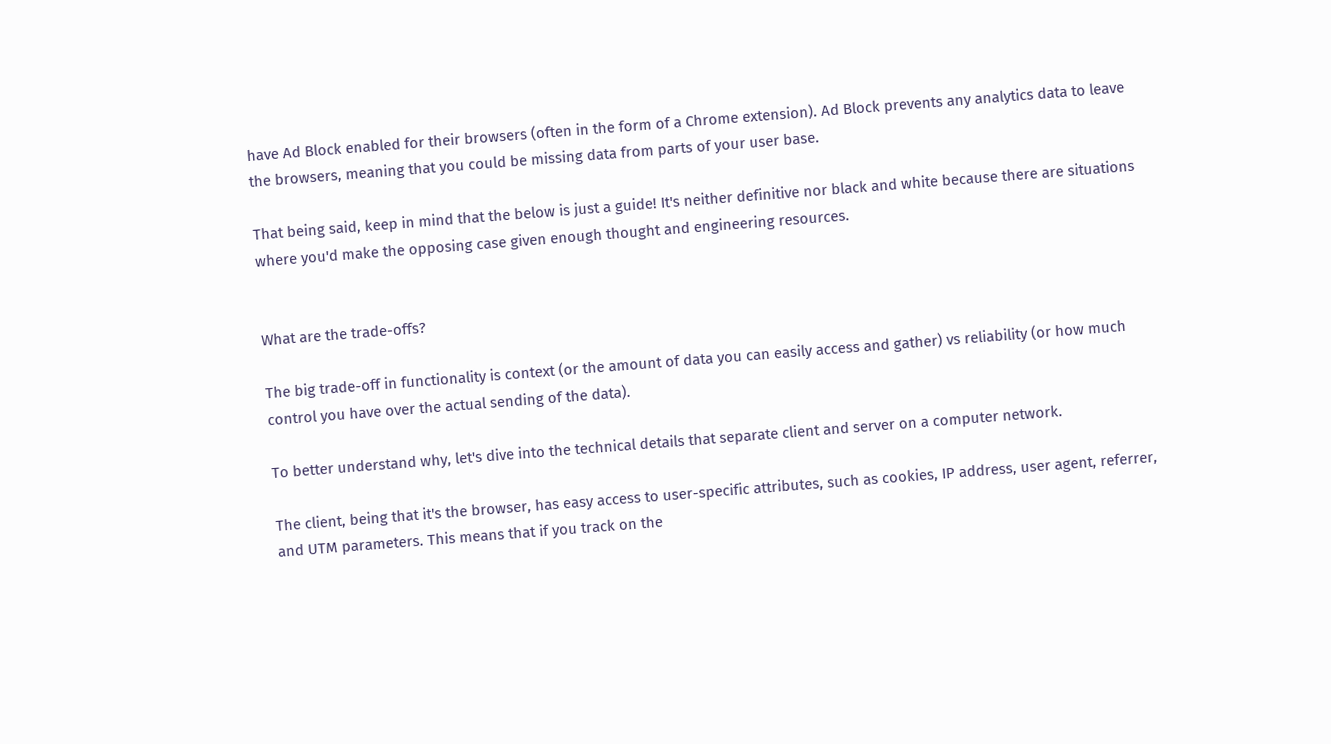have Ad Block enabled for their browsers (often in the form of a Chrome extension). Ad Block prevents any analytics data to leave the browsers, meaning that you could be missing data from parts of your user base.

That being said, keep in mind that the below is just a guide! It's neither definitive nor black and white because there are situations where you'd make the opposing case given enough thought and engineering resources.


What are the trade-offs?

The big trade-off in functionality is context (or the amount of data you can easily access and gather) vs reliability (or how much control you have over the actual sending of the data).

To better understand why, let's dive into the technical details that separate client and server on a computer network.

The client, being that it's the browser, has easy access to user-specific attributes, such as cookies, IP address, user agent, referrer, and UTM parameters. This means that if you track on the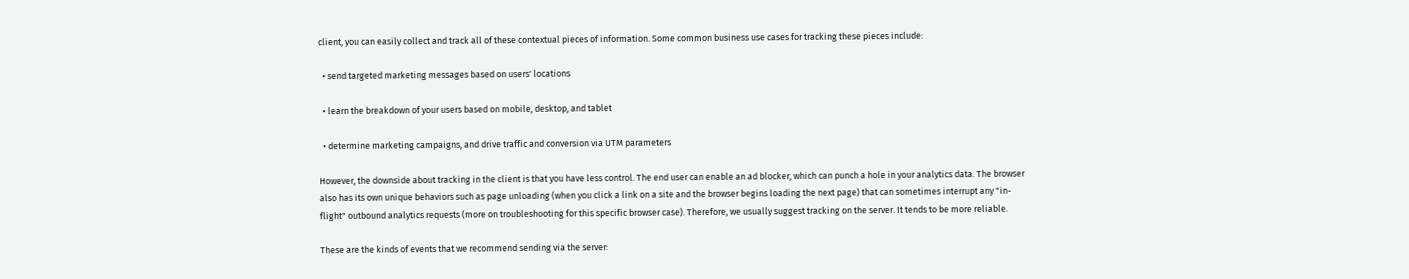client, you can easily collect and track all of these contextual pieces of information. Some common business use cases for tracking these pieces include:

  • send targeted marketing messages based on users' locations

  • learn the breakdown of your users based on mobile, desktop, and tablet

  • determine marketing campaigns, and drive traffic and conversion via UTM parameters

However, the downside about tracking in the client is that you have less control. The end user can enable an ad blocker, which can punch a hole in your analytics data. The browser also has its own unique behaviors such as page unloading (when you click a link on a site and the browser begins loading the next page) that can sometimes interrupt any "in-flight" outbound analytics requests (more on troubleshooting for this specific browser case). Therefore, we usually suggest tracking on the server. It tends to be more reliable.

These are the kinds of events that we recommend sending via the server: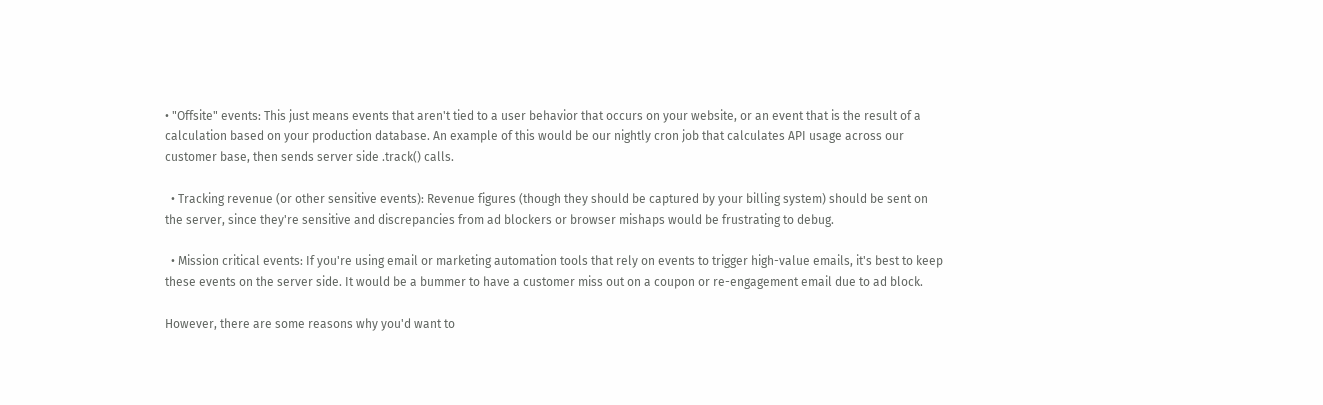• "Offsite" events: This just means events that aren't tied to a user behavior that occurs on your website, or an event that is the result of a calculation based on your production database. An example of this would be our nightly cron job that calculates API usage across our customer base, then sends server side .track() calls.

  • Tracking revenue (or other sensitive events): Revenue figures (though they should be captured by your billing system) should be sent on the server, since they're sensitive and discrepancies from ad blockers or browser mishaps would be frustrating to debug.

  • Mission critical events: If you're using email or marketing automation tools that rely on events to trigger high-value emails, it's best to keep these events on the server side. It would be a bummer to have a customer miss out on a coupon or re-engagement email due to ad block.

However, there are some reasons why you'd want to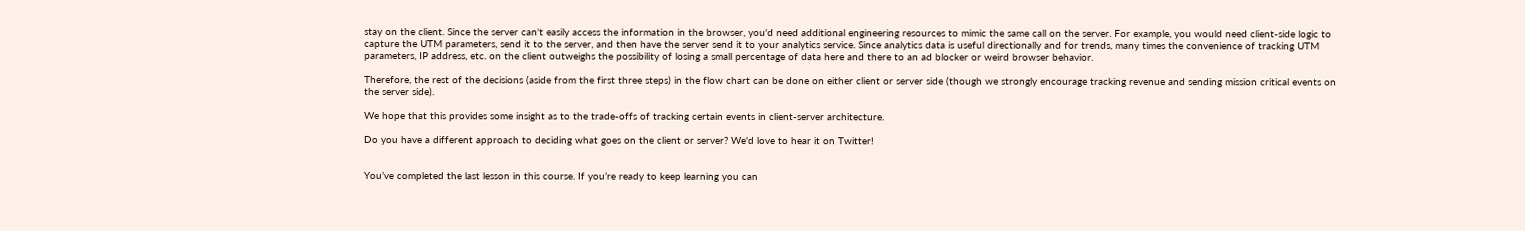stay on the client. Since the server can't easily access the information in the browser, you'd need additional engineering resources to mimic the same call on the server. For example, you would need client-side logic to capture the UTM parameters, send it to the server, and then have the server send it to your analytics service. Since analytics data is useful directionally and for trends, many times the convenience of tracking UTM parameters, IP address, etc. on the client outweighs the possibility of losing a small percentage of data here and there to an ad blocker or weird browser behavior.

Therefore, the rest of the decisions (aside from the first three steps) in the flow chart can be done on either client or server side (though we strongly encourage tracking revenue and sending mission critical events on the server side).

We hope that this provides some insight as to the trade-offs of tracking certain events in client-server architecture.

Do you have a different approach to deciding what goes on the client or server? We'd love to hear it on Twitter!


You’ve completed the last lesson in this course. If you’re ready to keep learning you can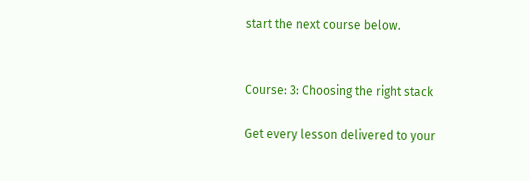start the next course below.


Course: 3: Choosing the right stack

Get every lesson delivered to your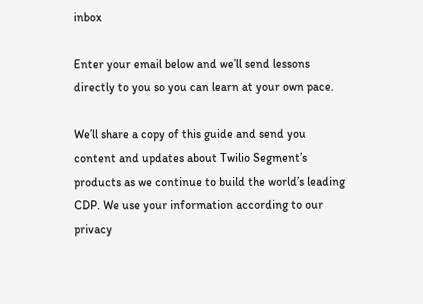inbox

Enter your email below and we’ll send lessons directly to you so you can learn at your own pace.

We’ll share a copy of this guide and send you content and updates about Twilio Segment’s products as we continue to build the world’s leading CDP. We use your information according to our privacy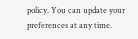policy. You can update your preferences at any time.